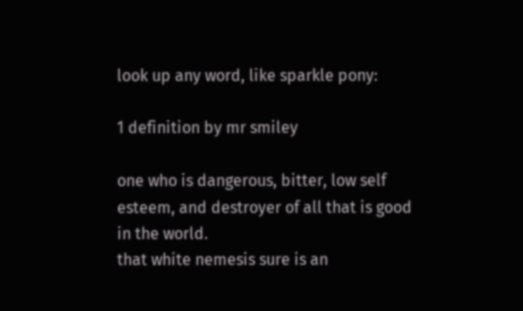look up any word, like sparkle pony:

1 definition by mr smiley

one who is dangerous, bitter, low self esteem, and destroyer of all that is good in the world.
that white nemesis sure is an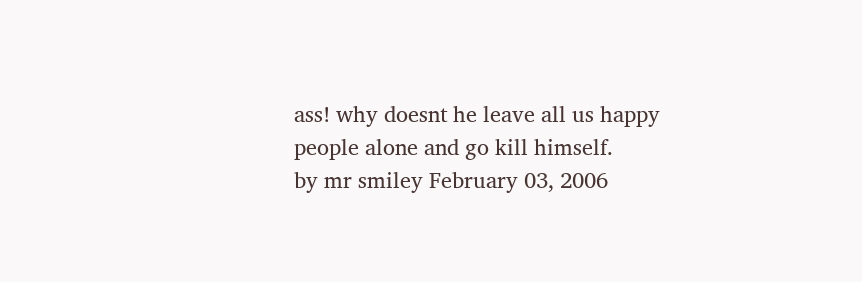ass! why doesnt he leave all us happy people alone and go kill himself.
by mr smiley February 03, 2006